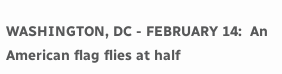WASHINGTON, DC - FEBRUARY 14:  An American flag flies at half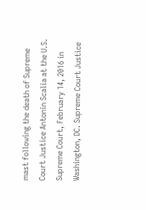mast following the death of Supreme Court Justice Antonin Scalia at the U.S. Supreme Court, February 14, 2016 in Washington, DC. Supreme Court Justice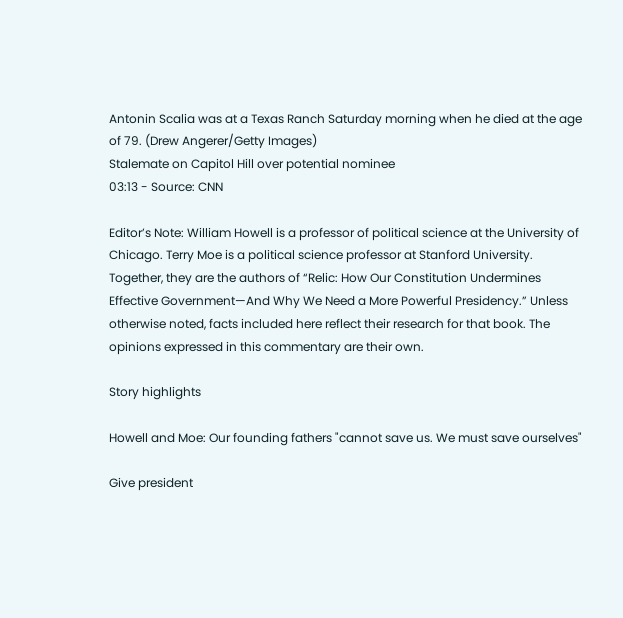Antonin Scalia was at a Texas Ranch Saturday morning when he died at the age of 79. (Drew Angerer/Getty Images)
Stalemate on Capitol Hill over potential nominee
03:13 - Source: CNN

Editor’s Note: William Howell is a professor of political science at the University of Chicago. Terry Moe is a political science professor at Stanford University. Together, they are the authors of “Relic: How Our Constitution Undermines Effective Government—And Why We Need a More Powerful Presidency.” Unless otherwise noted, facts included here reflect their research for that book. The opinions expressed in this commentary are their own.

Story highlights

Howell and Moe: Our founding fathers "cannot save us. We must save ourselves"

Give president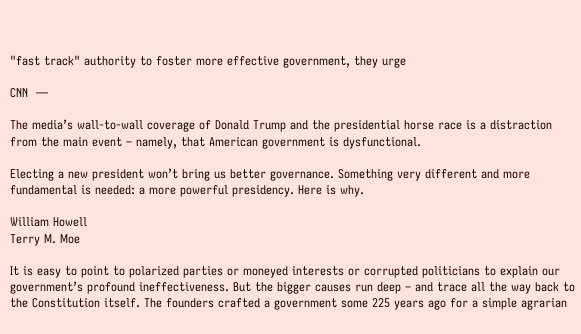"fast track" authority to foster more effective government, they urge

CNN  —

The media’s wall-to-wall coverage of Donald Trump and the presidential horse race is a distraction from the main event – namely, that American government is dysfunctional.

Electing a new president won’t bring us better governance. Something very different and more fundamental is needed: a more powerful presidency. Here is why.

William Howell
Terry M. Moe

It is easy to point to polarized parties or moneyed interests or corrupted politicians to explain our government’s profound ineffectiveness. But the bigger causes run deep – and trace all the way back to the Constitution itself. The founders crafted a government some 225 years ago for a simple agrarian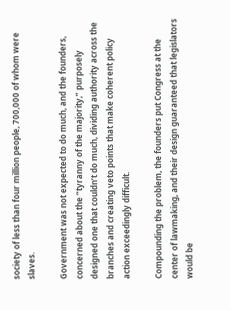society of less than four million people, 700,000 of whom were slaves.

Government was not expected to do much, and the founders, concerned about the “tyranny of the majority,” purposely designed one that couldn’t do much, dividing authority across the branches and creating veto points that make coherent policy action exceedingly difficult.

Compounding the problem, the founders put Congress at the center of lawmaking, and their design guaranteed that legislators would be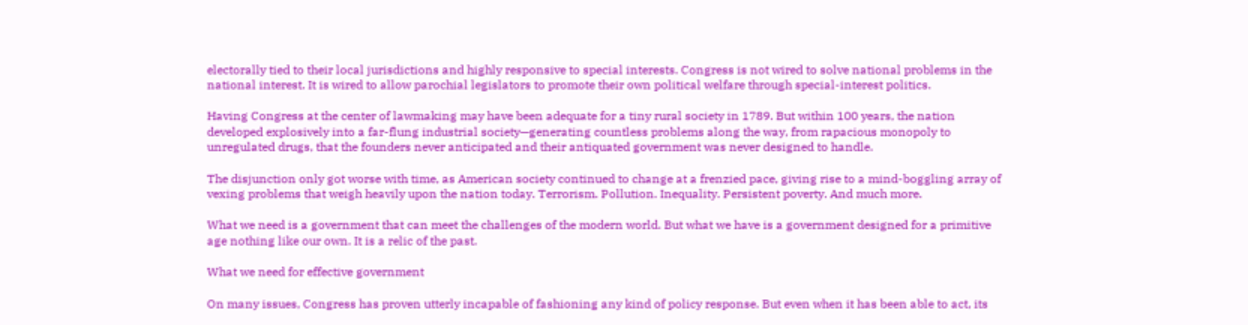electorally tied to their local jurisdictions and highly responsive to special interests. Congress is not wired to solve national problems in the national interest. It is wired to allow parochial legislators to promote their own political welfare through special-interest politics.

Having Congress at the center of lawmaking may have been adequate for a tiny rural society in 1789. But within 100 years, the nation developed explosively into a far-flung industrial society—generating countless problems along the way, from rapacious monopoly to unregulated drugs, that the founders never anticipated and their antiquated government was never designed to handle.

The disjunction only got worse with time, as American society continued to change at a frenzied pace, giving rise to a mind-boggling array of vexing problems that weigh heavily upon the nation today. Terrorism. Pollution. Inequality. Persistent poverty. And much more.

What we need is a government that can meet the challenges of the modern world. But what we have is a government designed for a primitive age nothing like our own. It is a relic of the past.

What we need for effective government

On many issues, Congress has proven utterly incapable of fashioning any kind of policy response. But even when it has been able to act, its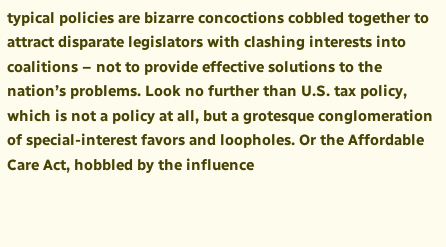typical policies are bizarre concoctions cobbled together to attract disparate legislators with clashing interests into coalitions – not to provide effective solutions to the nation’s problems. Look no further than U.S. tax policy, which is not a policy at all, but a grotesque conglomeration of special-interest favors and loopholes. Or the Affordable Care Act, hobbled by the influence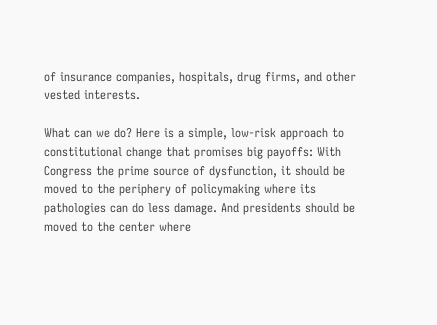of insurance companies, hospitals, drug firms, and other vested interests.

What can we do? Here is a simple, low-risk approach to constitutional change that promises big payoffs: With Congress the prime source of dysfunction, it should be moved to the periphery of policymaking where its pathologies can do less damage. And presidents should be moved to the center where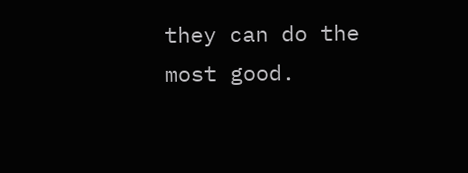they can do the most good.